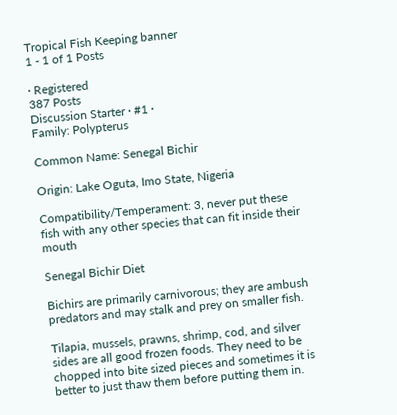Tropical Fish Keeping banner
1 - 1 of 1 Posts

· Registered
387 Posts
Discussion Starter · #1 ·
Family: Polypterus

Common Name: Senegal Bichir

Origin: Lake Oguta, Imo State, Nigeria

Compatibility/Temperament: 3, never put these fish with any other species that can fit inside their mouth

Senegal Bichir Diet

Bichirs are primarily carnivorous; they are ambush predators and may stalk and prey on smaller fish.

Tilapia, mussels, prawns, shrimp, cod, and silver sides are all good frozen foods. They need to be chopped into bite sized pieces and sometimes it is better to just thaw them before putting them in.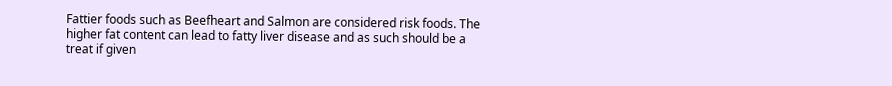Fattier foods such as Beefheart and Salmon are considered risk foods. The higher fat content can lead to fatty liver disease and as such should be a treat if given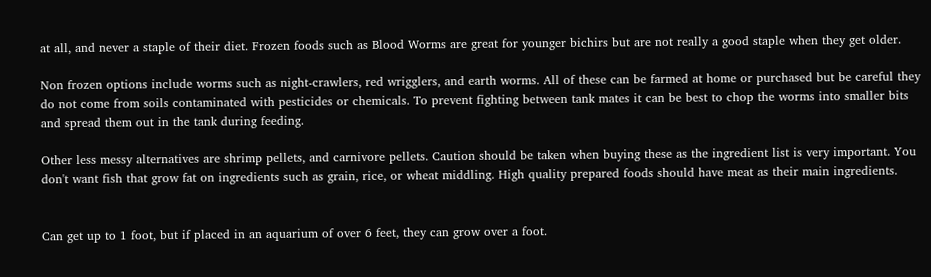at all, and never a staple of their diet. Frozen foods such as Blood Worms are great for younger bichirs but are not really a good staple when they get older.

Non frozen options include worms such as night-crawlers, red wrigglers, and earth worms. All of these can be farmed at home or purchased but be careful they do not come from soils contaminated with pesticides or chemicals. To prevent fighting between tank mates it can be best to chop the worms into smaller bits and spread them out in the tank during feeding.

Other less messy alternatives are shrimp pellets, and carnivore pellets. Caution should be taken when buying these as the ingredient list is very important. You don't want fish that grow fat on ingredients such as grain, rice, or wheat middling. High quality prepared foods should have meat as their main ingredients.


Can get up to 1 foot, but if placed in an aquarium of over 6 feet, they can grow over a foot.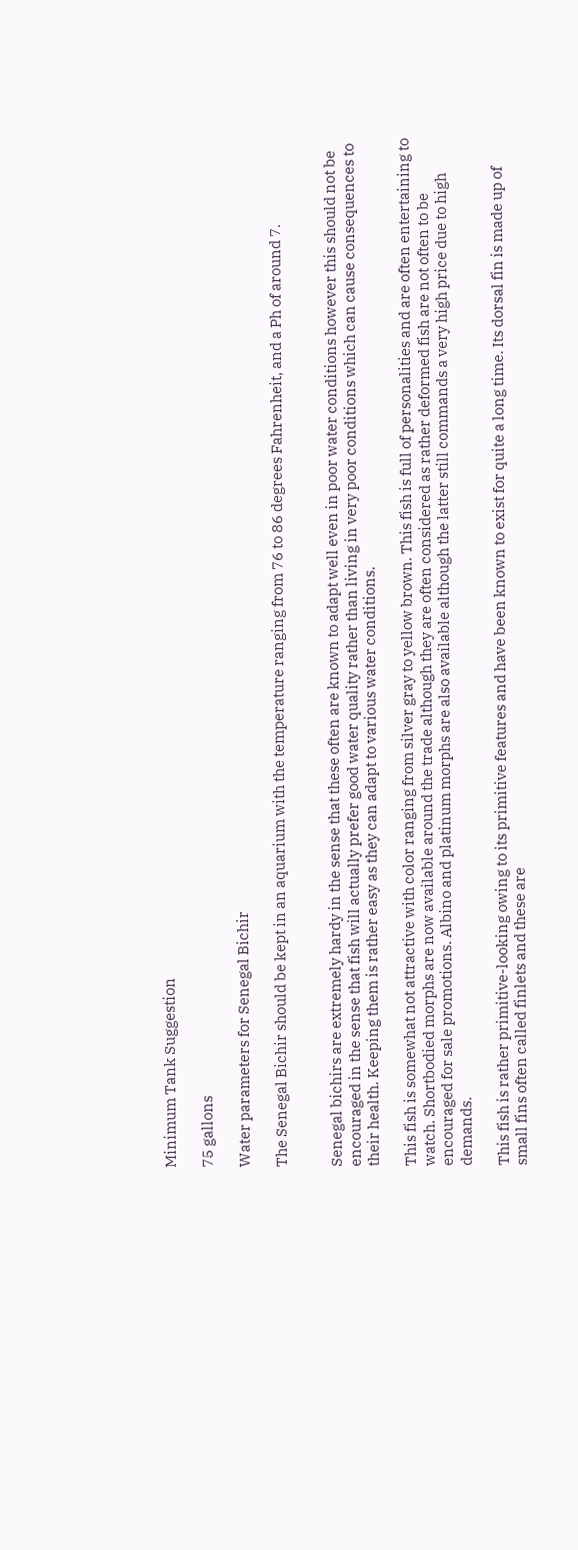Minimum Tank Suggestion

75 gallons

Water parameters for Senegal Bichir

The Senegal Bichir should be kept in an aquarium with the temperature ranging from 76 to 86 degrees Fahrenheit, and a Ph of around 7.


Senegal bichirs are extremely hardy in the sense that these often are known to adapt well even in poor water conditions however this should not be encouraged in the sense that fish will actually prefer good water quality rather than living in very poor conditions which can cause consequences to their health. Keeping them is rather easy as they can adapt to various water conditions.

This fish is somewhat not attractive with color ranging from silver gray to yellow brown. This fish is full of personalities and are often entertaining to watch. Shortbodied morphs are now available around the trade although they are often considered as rather deformed fish are not often to be encouraged for sale promotions. Albino and platinum morphs are also available although the latter still commands a very high price due to high demands.

This fish is rather primitive-looking owing to its primitive features and have been known to exist for quite a long time. Its dorsal fin is made up of small fins often called finlets and these are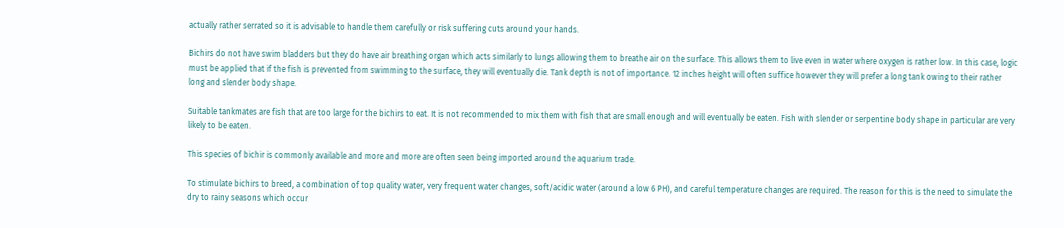actually rather serrated so it is advisable to handle them carefully or risk suffering cuts around your hands.

Bichirs do not have swim bladders but they do have air breathing organ which acts similarly to lungs allowing them to breathe air on the surface. This allows them to live even in water where oxygen is rather low. In this case, logic must be applied that if the fish is prevented from swimming to the surface, they will eventually die. Tank depth is not of importance. 12 inches height will often suffice however they will prefer a long tank owing to their rather long and slender body shape.

Suitable tankmates are fish that are too large for the bichirs to eat. It is not recommended to mix them with fish that are small enough and will eventually be eaten. Fish with slender or serpentine body shape in particular are very likely to be eaten.

This species of bichir is commonly available and more and more are often seen being imported around the aquarium trade.

To stimulate bichirs to breed, a combination of top quality water, very frequent water changes, soft/acidic water (around a low 6 PH), and careful temperature changes are required. The reason for this is the need to simulate the dry to rainy seasons which occur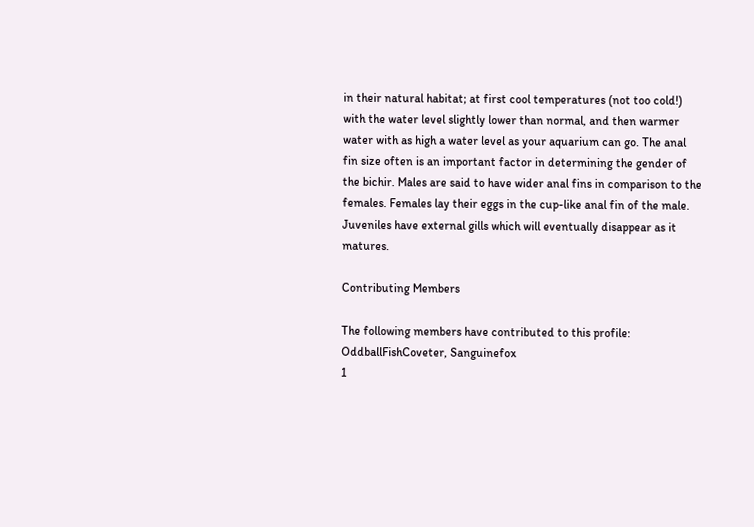in their natural habitat; at first cool temperatures (not too cold!) with the water level slightly lower than normal, and then warmer water with as high a water level as your aquarium can go. The anal fin size often is an important factor in determining the gender of the bichir. Males are said to have wider anal fins in comparison to the females. Females lay their eggs in the cup-like anal fin of the male. Juveniles have external gills which will eventually disappear as it matures.

Contributing Members

The following members have contributed to this profile: OddballFishCoveter, Sanguinefox
1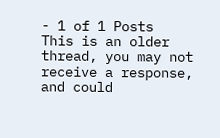- 1 of 1 Posts
This is an older thread, you may not receive a response, and could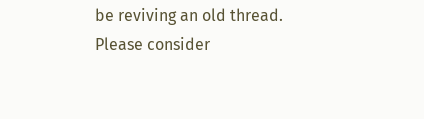be reviving an old thread. Please consider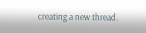creating a new thread.